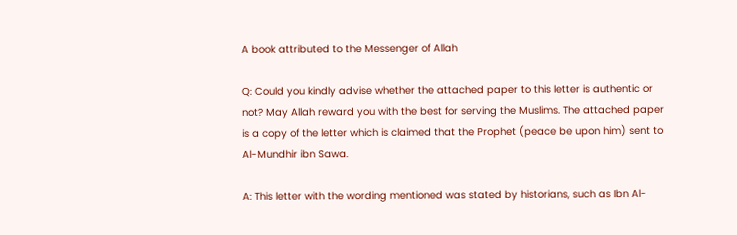A book attributed to the Messenger of Allah

Q: Could you kindly advise whether the attached paper to this letter is authentic or not? May Allah reward you with the best for serving the Muslims. The attached paper is a copy of the letter which is claimed that the Prophet (peace be upon him) sent to Al-Mundhir ibn Sawa.

A: This letter with the wording mentioned was stated by historians, such as Ibn Al-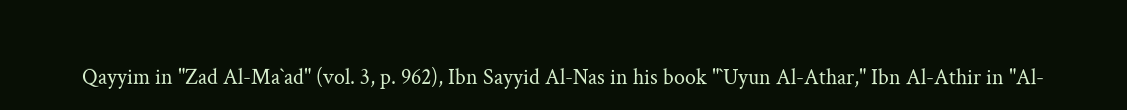Qayyim in "Zad Al-Ma`ad" (vol. 3, p. 962), Ibn Sayyid Al-Nas in his book "`Uyun Al-Athar," Ibn Al-Athir in "Al-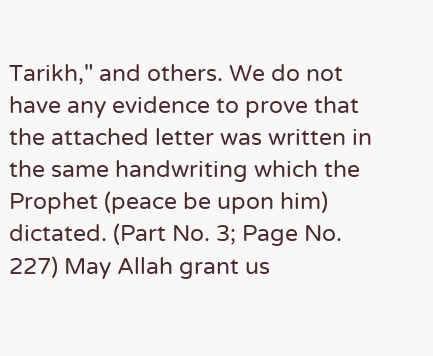Tarikh," and others. We do not have any evidence to prove that the attached letter was written in the same handwriting which the Prophet (peace be upon him) dictated. (Part No. 3; Page No. 227) May Allah grant us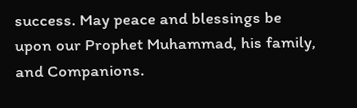success. May peace and blessings be upon our Prophet Muhammad, his family, and Companions.